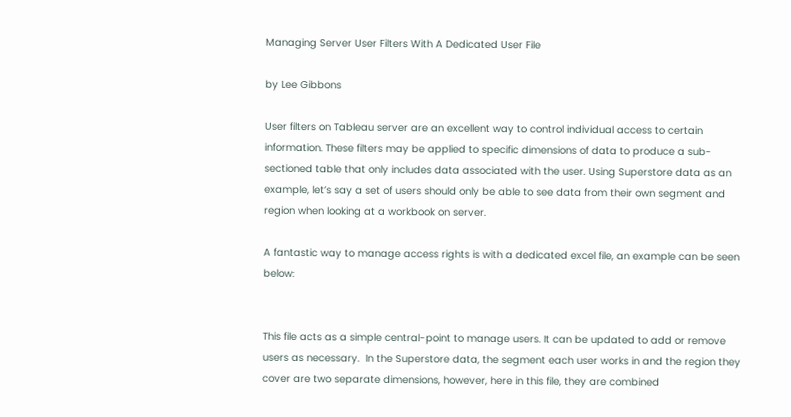Managing Server User Filters With A Dedicated User File

by Lee Gibbons

User filters on Tableau server are an excellent way to control individual access to certain information. These filters may be applied to specific dimensions of data to produce a sub-sectioned table that only includes data associated with the user. Using Superstore data as an example, let’s say a set of users should only be able to see data from their own segment and region when looking at a workbook on server.

A fantastic way to manage access rights is with a dedicated excel file, an example can be seen below:


This file acts as a simple central-point to manage users. It can be updated to add or remove users as necessary.  In the Superstore data, the segment each user works in and the region they cover are two separate dimensions, however, here in this file, they are combined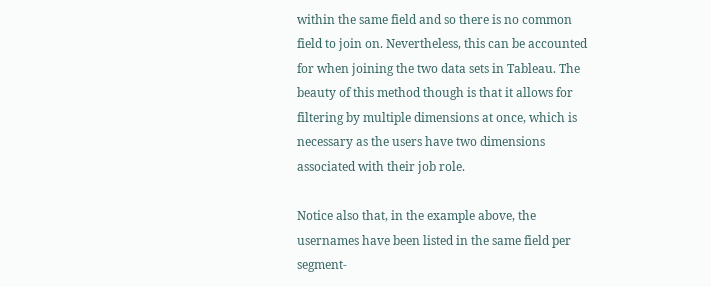within the same field and so there is no common field to join on. Nevertheless, this can be accounted for when joining the two data sets in Tableau. The beauty of this method though is that it allows for filtering by multiple dimensions at once, which is necessary as the users have two dimensions associated with their job role.

Notice also that, in the example above, the usernames have been listed in the same field per segment-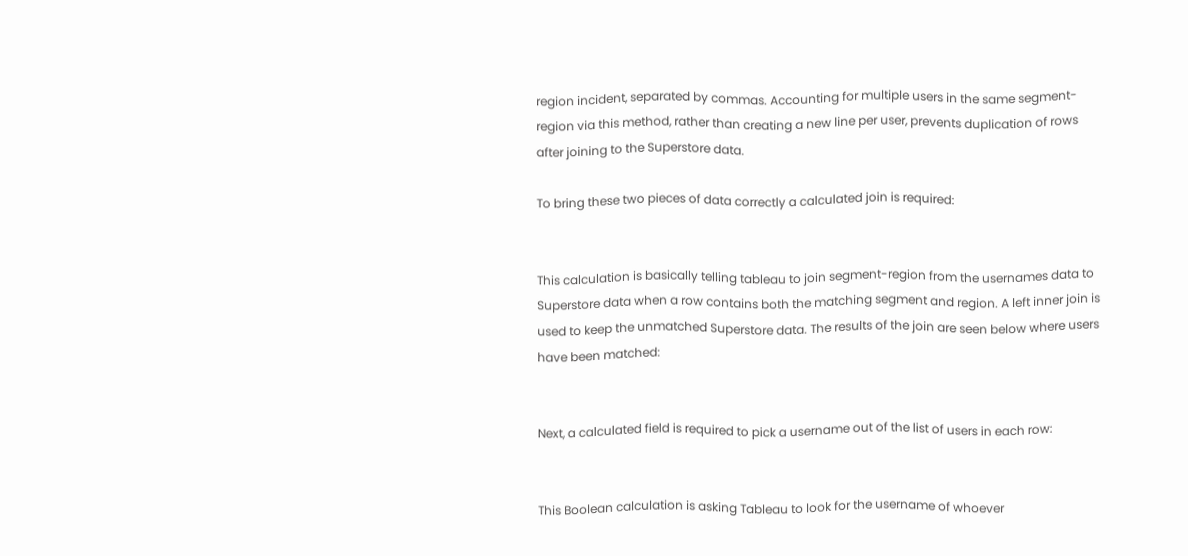region incident, separated by commas. Accounting for multiple users in the same segment-region via this method, rather than creating a new line per user, prevents duplication of rows after joining to the Superstore data.

To bring these two pieces of data correctly a calculated join is required:


This calculation is basically telling tableau to join segment-region from the usernames data to Superstore data when a row contains both the matching segment and region. A left inner join is used to keep the unmatched Superstore data. The results of the join are seen below where users have been matched:


Next, a calculated field is required to pick a username out of the list of users in each row:


This Boolean calculation is asking Tableau to look for the username of whoever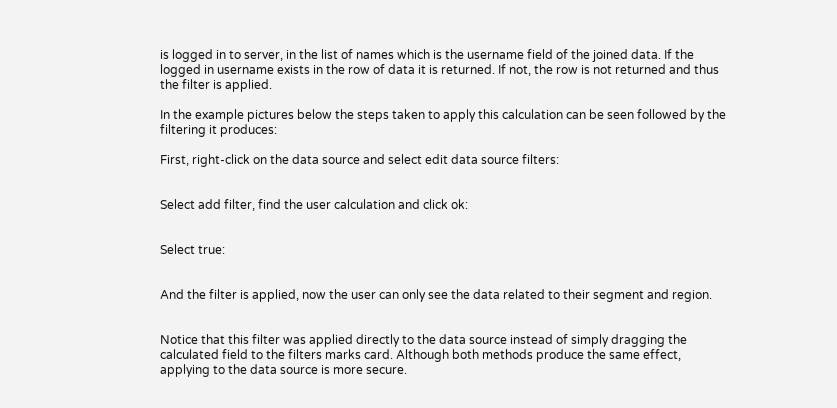is logged in to server, in the list of names which is the username field of the joined data. If the logged in username exists in the row of data it is returned. If not, the row is not returned and thus the filter is applied.

In the example pictures below the steps taken to apply this calculation can be seen followed by the filtering it produces:

First, right-click on the data source and select edit data source filters:


Select add filter, find the user calculation and click ok:


Select true:


And the filter is applied, now the user can only see the data related to their segment and region.


Notice that this filter was applied directly to the data source instead of simply dragging the calculated field to the filters marks card. Although both methods produce the same effect, applying to the data source is more secure.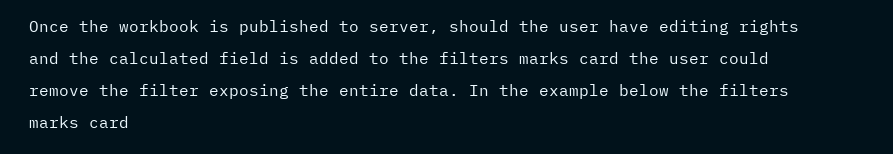Once the workbook is published to server, should the user have editing rights and the calculated field is added to the filters marks card the user could remove the filter exposing the entire data. In the example below the filters marks card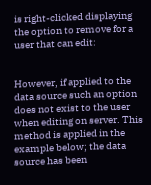is right-clicked displaying the option to remove for a user that can edit:


However, if applied to the data source such an option does not exist to the user when editing on server. This method is applied in the example below; the data source has been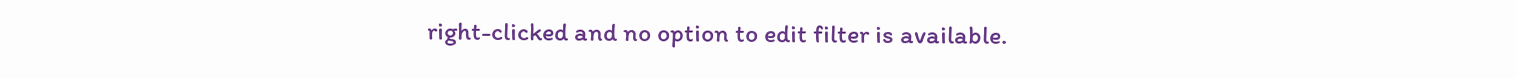right-clicked and no option to edit filter is available.